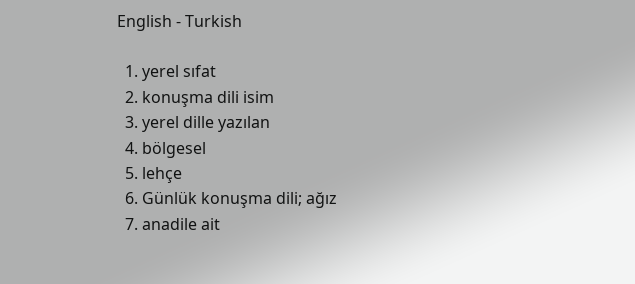English - Turkish

  1. yerel sıfat
  2. konuşma dili isim
  3. yerel dille yazılan
  4. bölgesel
  5. lehçe
  6. Günlük konuşma dili; ağız
  7. anadile ait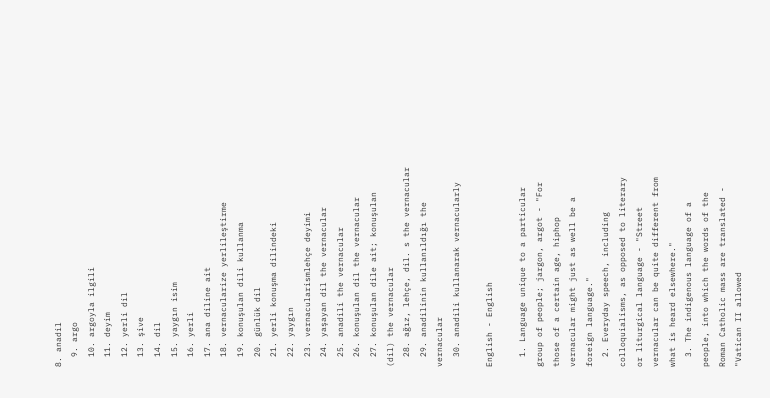8. anadil
  9. argo
  10. argoyla ilgili
  11. deyim
  12. yerli dil
  13. şive
  14. dil
  15. yaygın isim
  16. yerli
  17. ana diline ait
  18. vernacularize yerlileştirme
  19. konuşulan dili kullanma
  20. günlük dil
  21. yerli konuşma dilindeki
  22. yaygın
  23. vernacularismlehçe deyimi
  24. yaşayan dil the vernacular
  25. anadili the vernacular
  26. konuşulan dil the vernacular
  27. konuşulan dile ait; konuşulan (dil) the vernacular
  28. ağız, lehçe, dil. s the vernacular
  29. anadilinin kullanıldığı the vernacular
  30. anadili kullanarak vernacularly

English - English

  1. Language unique to a particular group of people; jargon, argot - "For those of a certain age, hiphop vernacular might just as well be a foreign language."
  2. Everyday speech, including colloquialisms, as opposed to literary or liturgical language - "Street vernacular can be quite different from what is heard elsewhere."
  3. The indigenous language of a people, into which the words of the Roman Catholic mass are translated - "Vatican II allowed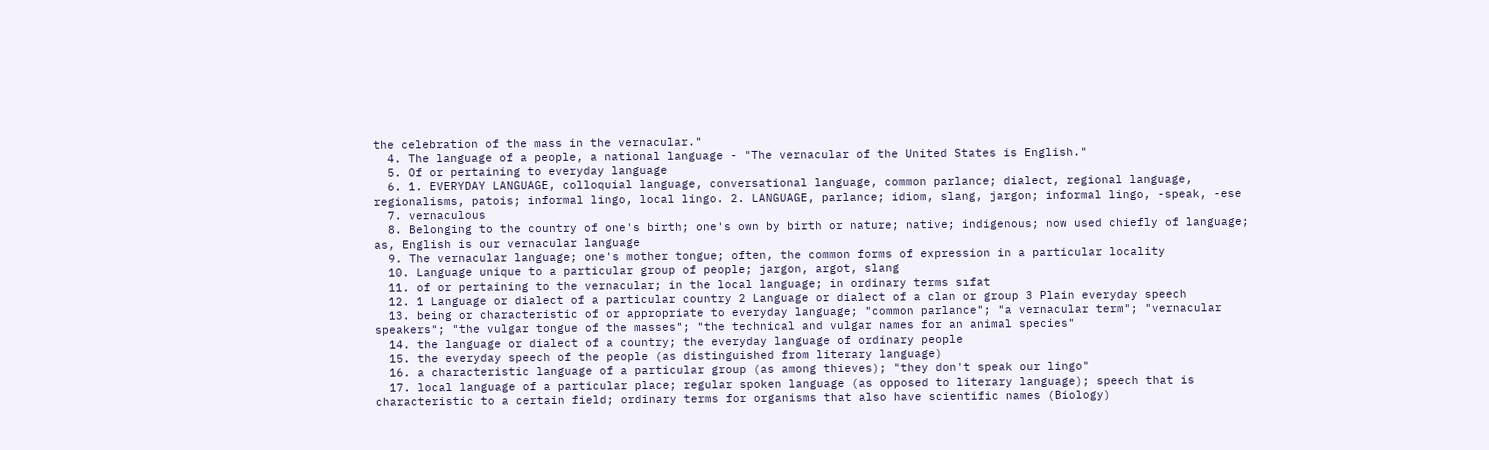the celebration of the mass in the vernacular."
  4. The language of a people, a national language - "The vernacular of the United States is English."
  5. Of or pertaining to everyday language
  6. 1. EVERYDAY LANGUAGE, colloquial language, conversational language, common parlance; dialect, regional language, regionalisms, patois; informal lingo, local lingo. 2. LANGUAGE, parlance; idiom, slang, jargon; informal lingo, -speak, -ese
  7. vernaculous
  8. Belonging to the country of one's birth; one's own by birth or nature; native; indigenous; now used chiefly of language; as, English is our vernacular language
  9. The vernacular language; one's mother tongue; often, the common forms of expression in a particular locality
  10. Language unique to a particular group of people; jargon, argot, slang
  11. of or pertaining to the vernacular; in the local language; in ordinary terms sıfat
  12. 1 Language or dialect of a particular country 2 Language or dialect of a clan or group 3 Plain everyday speech
  13. being or characteristic of or appropriate to everyday language; "common parlance"; "a vernacular term"; "vernacular speakers"; "the vulgar tongue of the masses"; "the technical and vulgar names for an animal species"
  14. the language or dialect of a country; the everyday language of ordinary people
  15. the everyday speech of the people (as distinguished from literary language)
  16. a characteristic language of a particular group (as among thieves); "they don't speak our lingo"
  17. local language of a particular place; regular spoken language (as opposed to literary language); speech that is characteristic to a certain field; ordinary terms for organisms that also have scientific names (Biology)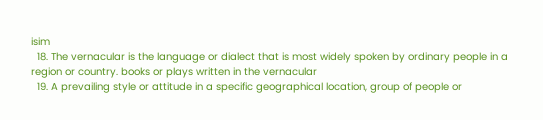isim
  18. The vernacular is the language or dialect that is most widely spoken by ordinary people in a region or country. books or plays written in the vernacular
  19. A prevailing style or attitude in a specific geographical location, group of people or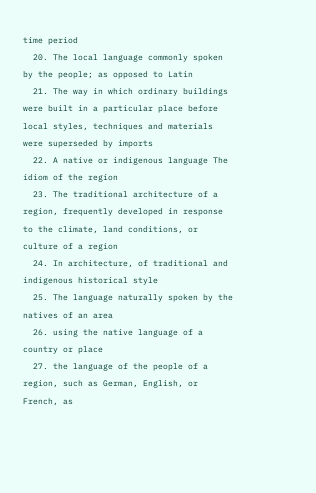time period
  20. The local language commonly spoken by the people; as opposed to Latin
  21. The way in which ordinary buildings were built in a particular place before local styles, techniques and materials were superseded by imports
  22. A native or indigenous language The idiom of the region
  23. The traditional architecture of a region, frequently developed in response to the climate, land conditions, or culture of a region
  24. In architecture, of traditional and indigenous historical style
  25. The language naturally spoken by the natives of an area
  26. using the native language of a country or place
  27. the language of the people of a region, such as German, English, or French, as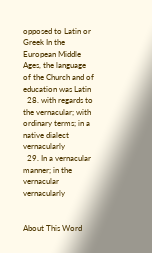opposed to Latin or Greek In the European Middle Ages, the language of the Church and of education was Latin
  28. with regards to the vernacular; with ordinary terms; in a native dialect vernacularly
  29. In a vernacular manner; in the vernacular vernacularly


About This Word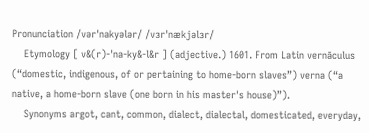Pronunciation /vərˈnakyələr/ /vɜrˈnækjəlɜr/
    Etymology [ v&(r)-'na-ky&-l&r ] (adjective.) 1601. From Latin vernāculus (“domestic, indigenous, of or pertaining to home-born slaves”) verna (“a native, a home-born slave (one born in his master's house)”).
    Synonyms argot, cant, common, dialect, dialectal, domesticated, everyday,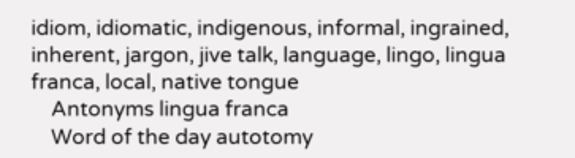idiom, idiomatic, indigenous, informal, ingrained, inherent, jargon, jive talk, language, lingo, lingua franca, local, native tongue
    Antonyms lingua franca
    Word of the day autotomy